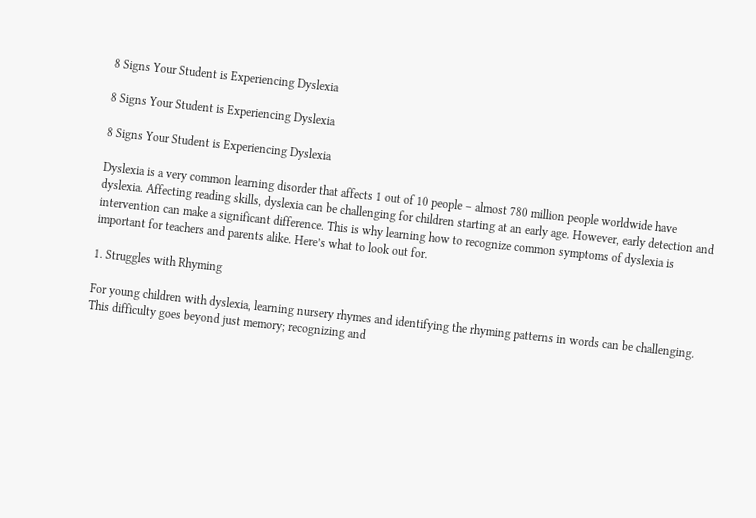8 Signs Your Student is Experiencing Dyslexia

8 Signs Your Student is Experiencing Dyslexia

8 Signs Your Student is Experiencing Dyslexia

Dyslexia is a very common learning disorder that affects 1 out of 10 people – almost 780 million people worldwide have dyslexia. Affecting reading skills, dyslexia can be challenging for children starting at an early age. However, early detection and intervention can make a significant difference. This is why learning how to recognize common symptoms of dyslexia is important for teachers and parents alike. Here’s what to look out for.

1. Struggles with Rhyming

For young children with dyslexia, learning nursery rhymes and identifying the rhyming patterns in words can be challenging. This difficulty goes beyond just memory; recognizing and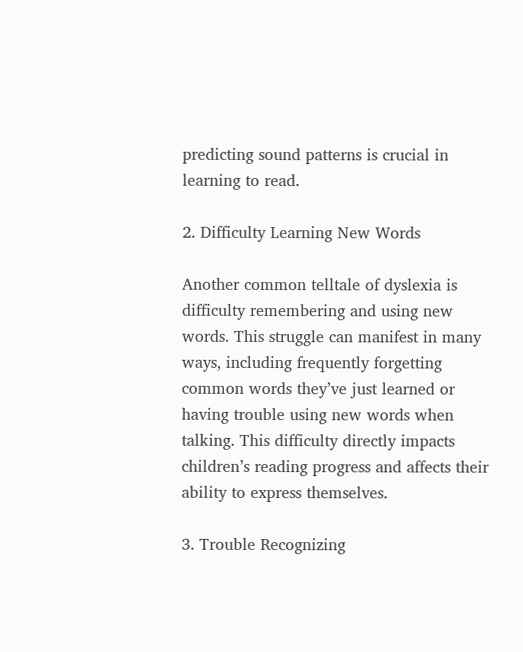predicting sound patterns is crucial in learning to read.

2. Difficulty Learning New Words

Another common telltale of dyslexia is difficulty remembering and using new words. This struggle can manifest in many ways, including frequently forgetting common words they’ve just learned or having trouble using new words when talking. This difficulty directly impacts children’s reading progress and affects their ability to express themselves.

3. Trouble Recognizing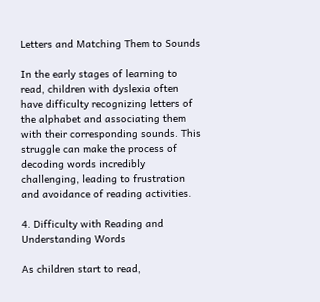Letters and Matching Them to Sounds

In the early stages of learning to read, children with dyslexia often have difficulty recognizing letters of the alphabet and associating them with their corresponding sounds. This struggle can make the process of decoding words incredibly challenging, leading to frustration and avoidance of reading activities.

4. Difficulty with Reading and Understanding Words

As children start to read,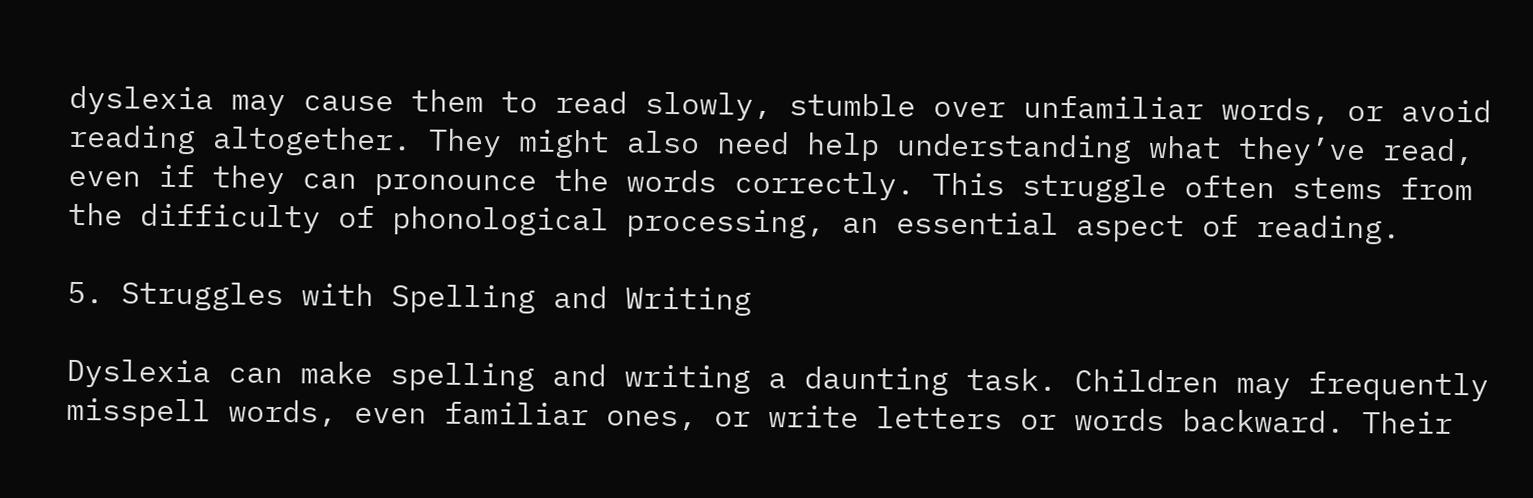dyslexia may cause them to read slowly, stumble over unfamiliar words, or avoid reading altogether. They might also need help understanding what they’ve read, even if they can pronounce the words correctly. This struggle often stems from the difficulty of phonological processing, an essential aspect of reading.

5. Struggles with Spelling and Writing

Dyslexia can make spelling and writing a daunting task. Children may frequently misspell words, even familiar ones, or write letters or words backward. Their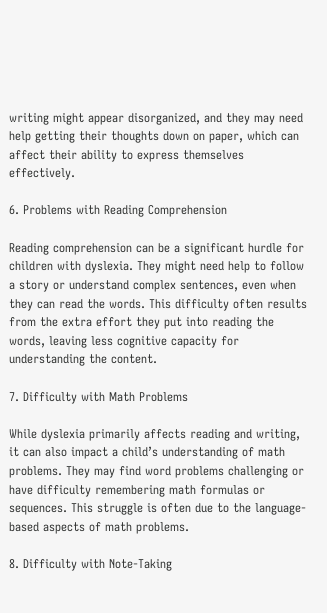writing might appear disorganized, and they may need help getting their thoughts down on paper, which can affect their ability to express themselves effectively.

6. Problems with Reading Comprehension

Reading comprehension can be a significant hurdle for children with dyslexia. They might need help to follow a story or understand complex sentences, even when they can read the words. This difficulty often results from the extra effort they put into reading the words, leaving less cognitive capacity for understanding the content.

7. Difficulty with Math Problems

While dyslexia primarily affects reading and writing, it can also impact a child’s understanding of math problems. They may find word problems challenging or have difficulty remembering math formulas or sequences. This struggle is often due to the language-based aspects of math problems.

8. Difficulty with Note-Taking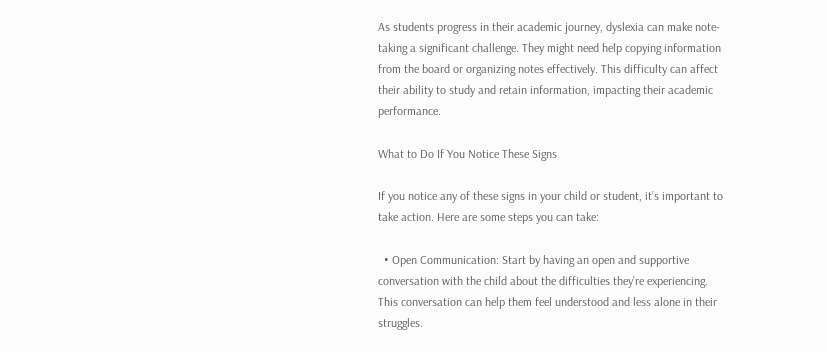As students progress in their academic journey, dyslexia can make note-taking a significant challenge. They might need help copying information from the board or organizing notes effectively. This difficulty can affect their ability to study and retain information, impacting their academic performance.

What to Do If You Notice These Signs

If you notice any of these signs in your child or student, it’s important to take action. Here are some steps you can take:

  • Open Communication: Start by having an open and supportive conversation with the child about the difficulties they’re experiencing. This conversation can help them feel understood and less alone in their struggles.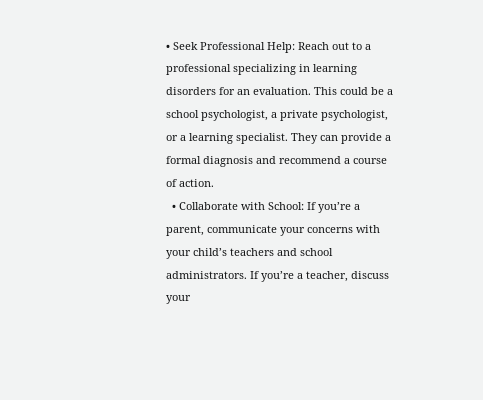• Seek Professional Help: Reach out to a professional specializing in learning disorders for an evaluation. This could be a school psychologist, a private psychologist, or a learning specialist. They can provide a formal diagnosis and recommend a course of action.
  • Collaborate with School: If you’re a parent, communicate your concerns with your child’s teachers and school administrators. If you’re a teacher, discuss your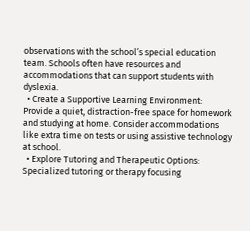observations with the school’s special education team. Schools often have resources and accommodations that can support students with dyslexia.
  • Create a Supportive Learning Environment: Provide a quiet, distraction-free space for homework and studying at home. Consider accommodations like extra time on tests or using assistive technology at school.
  • Explore Tutoring and Therapeutic Options: Specialized tutoring or therapy focusing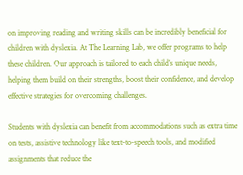on improving reading and writing skills can be incredibly beneficial for children with dyslexia. At The Learning Lab, we offer programs to help these children. Our approach is tailored to each child’s unique needs, helping them build on their strengths, boost their confidence, and develop effective strategies for overcoming challenges.

Students with dyslexia can benefit from accommodations such as extra time on tests, assistive technology like text-to-speech tools, and modified assignments that reduce the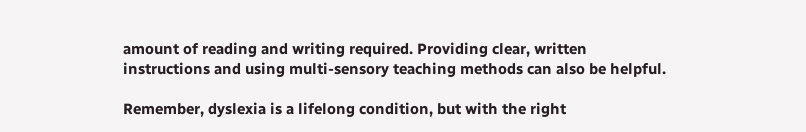amount of reading and writing required. Providing clear, written instructions and using multi-sensory teaching methods can also be helpful.

Remember, dyslexia is a lifelong condition, but with the right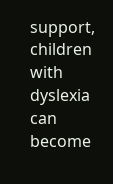support, children with dyslexia can become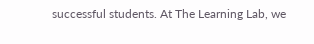successful students. At The Learning Lab, we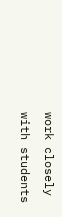work closely with students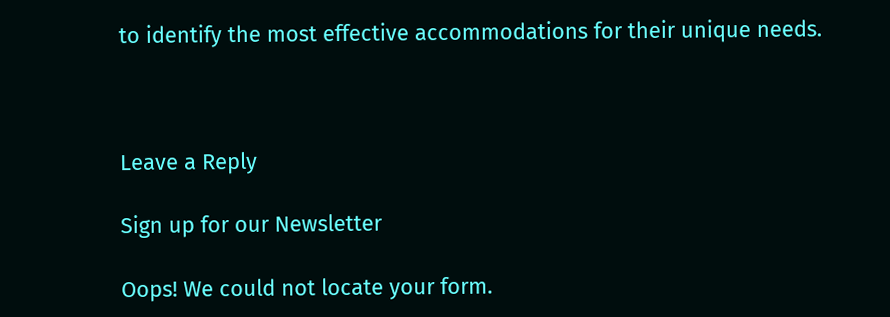to identify the most effective accommodations for their unique needs.



Leave a Reply

Sign up for our Newsletter

Oops! We could not locate your form.